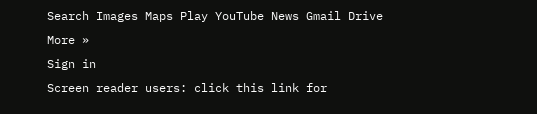Search Images Maps Play YouTube News Gmail Drive More »
Sign in
Screen reader users: click this link for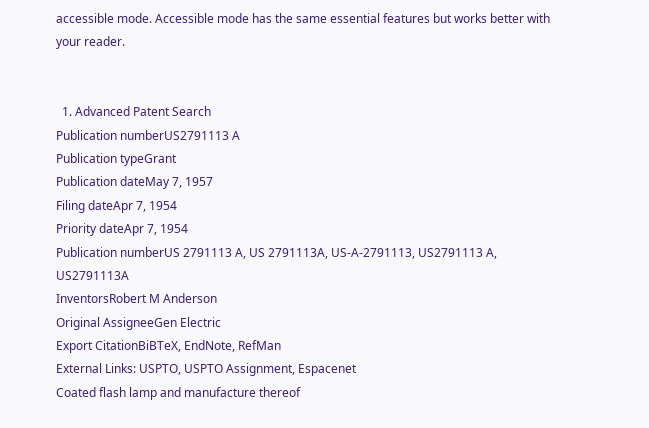accessible mode. Accessible mode has the same essential features but works better with your reader.


  1. Advanced Patent Search
Publication numberUS2791113 A
Publication typeGrant
Publication dateMay 7, 1957
Filing dateApr 7, 1954
Priority dateApr 7, 1954
Publication numberUS 2791113 A, US 2791113A, US-A-2791113, US2791113 A, US2791113A
InventorsRobert M Anderson
Original AssigneeGen Electric
Export CitationBiBTeX, EndNote, RefMan
External Links: USPTO, USPTO Assignment, Espacenet
Coated flash lamp and manufacture thereof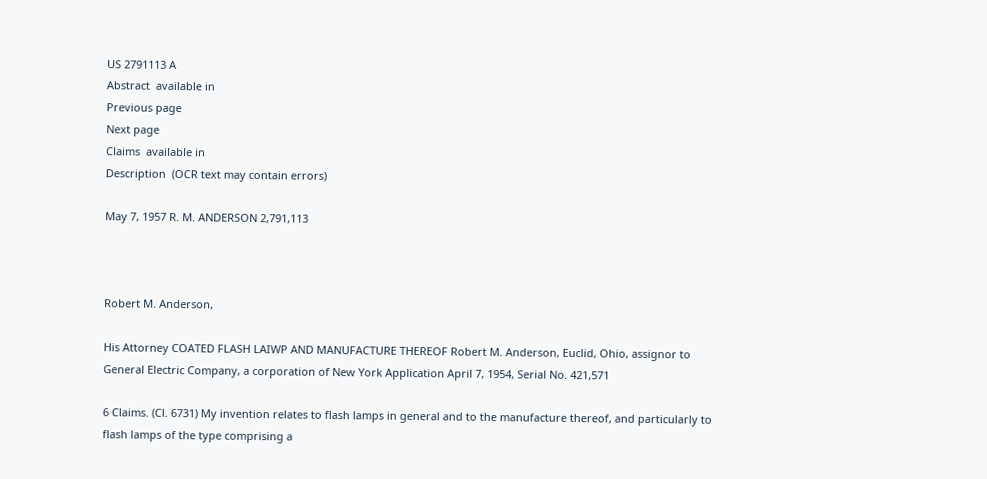US 2791113 A
Abstract  available in
Previous page
Next page
Claims  available in
Description  (OCR text may contain errors)

May 7, 1957 R. M. ANDERSON 2,791,113



Robert M. Anderson,

His Attorney COATED FLASH LAIWP AND MANUFACTURE THEREOF Robert M. Anderson, Euclid, Ohio, assignor to General Electric Company, a corporation of New York Application April 7, 1954, Serial No. 421,571

6 Claims. (Cl. 6731) My invention relates to flash lamps in general and to the manufacture thereof, and particularly to flash lamps of the type comprising a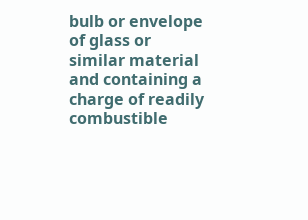bulb or envelope of glass or similar material and containing a charge of readily combustible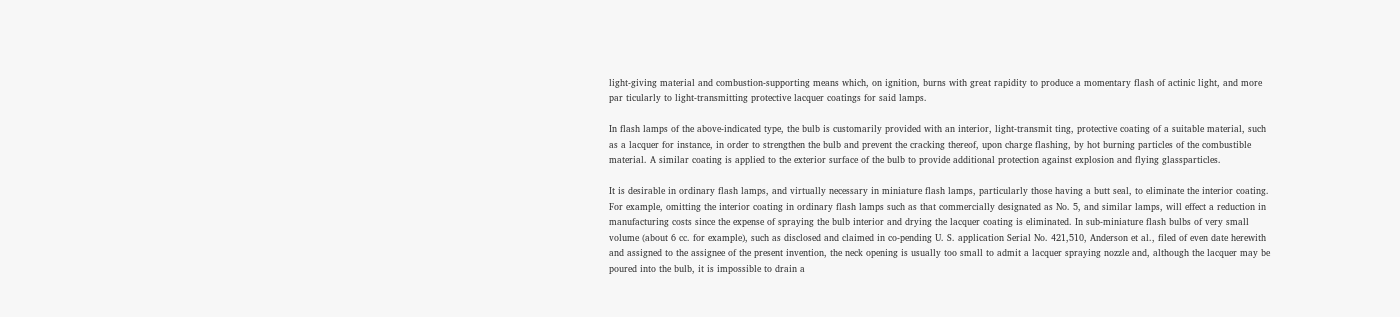light-giving material and combustion-supporting means which, on ignition, burns with great rapidity to produce a momentary flash of actinic light, and more par ticularly to light-transmitting protective lacquer coatings for said lamps.

In flash lamps of the above-indicated type, the bulb is customarily provided with an interior, light-transmit ting, protective coating of a suitable material, such as a lacquer for instance, in order to strengthen the bulb and prevent the cracking thereof, upon charge flashing, by hot burning particles of the combustible material. A similar coating is applied to the exterior surface of the bulb to provide additional protection against explosion and flying glassparticles.

It is desirable in ordinary flash lamps, and virtually necessary in miniature flash lamps, particularly those having a butt seal, to eliminate the interior coating. For example, omitting the interior coating in ordinary flash lamps such as that commercially designated as No. 5, and similar lamps, will effect a reduction in manufacturing costs since the expense of spraying the bulb interior and drying the lacquer coating is eliminated. In sub-miniature flash bulbs of very small volume (about 6 cc. for example), such as disclosed and claimed in co-pending U. S. application Serial No. 421,510, Anderson et al., filed of even date herewith and assigned to the assignee of the present invention, the neck opening is usually too small to admit a lacquer spraying nozzle and, although the lacquer may be poured into the bulb, it is impossible to drain a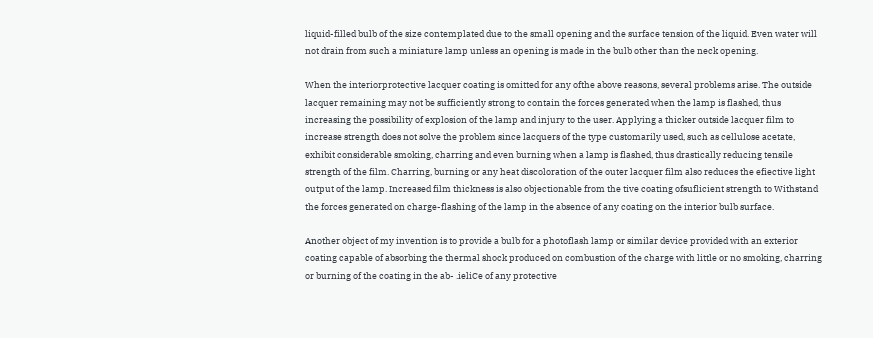liquid-filled bulb of the size contemplated due to the small opening and the surface tension of the liquid. Even water will not drain from such a miniature lamp unless an opening is made in the bulb other than the neck opening.

When the interiorprotective lacquer coating is omitted for any ofthe above reasons, several problems arise. The outside lacquer remaining may not be sufficiently strong to contain the forces generated when the lamp is flashed, thus increasing the possibility of explosion of the lamp and injury to the user. Applying a thicker outside lacquer film to increase strength does not solve the problem since lacquers of the type customarily used, such as cellulose acetate, exhibit considerable smoking, charring and even burning when a lamp is flashed, thus drastically reducing tensile strength of the film. Charring, burning or any heat discoloration of the outer lacquer film also reduces the efiective light output of the lamp. Increased film thickness is also objectionable from the tive coating ofsuflicient strength to Withstand the forces generated on charge-flashing of the lamp in the absence of any coating on the interior bulb surface.

Another object of my invention is to provide a bulb for a photoflash lamp or similar device provided with an exterior coating capable of absorbing the thermal shock produced on combustion of the charge with little or no smoking, charring or burning of the coating in the ab- .ieliCe of any protective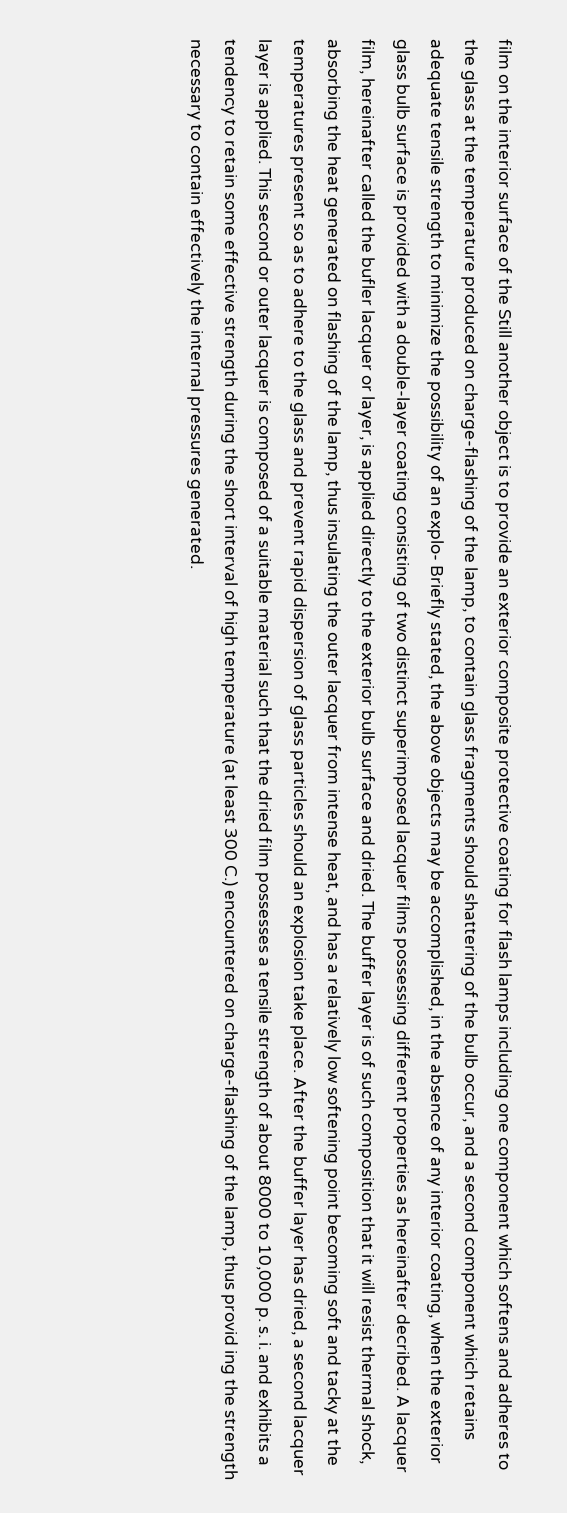film on the interior surface of the Still another object is to provide an exterior composite protective coating for flash lamps including one component which softens and adheres to the glass at the temperature produced on charge-flashing of the lamp, to contain glass fragments should shattering of the bulb occur, and a second component which retains adequate tensile strength to minimize the possibility of an explo- Briefly stated, the above objects may be accomplished, in the absence of any interior coating, when the exterior glass bulb surface is provided with a double-layer coating consisting of two distinct superimposed lacquer films possessing different properties as hereinafter decribed. A lacquer film, hereinafter called the bufler lacquer or layer, is applied directly to the exterior bulb surface and dried. The buffer layer is of such composition that it will resist thermal shock, absorbing the heat generated on flashing of the lamp, thus insulating the outer lacquer from intense heat, and has a relatively low softening point becoming soft and tacky at the temperatures present so as to adhere to the glass and prevent rapid dispersion of glass particles should an explosion take place. After the buffer layer has dried, a second lacquer layer is applied. This second or outer lacquer is composed of a suitable material such that the dried film possesses a tensile strength of about 8000 to 10,000 p. s. i. and exhibits a tendency to retain some effective strength during the short interval of high temperature (at least 300 C.) encountered on charge-flashing of the lamp, thus provid ing the strength necessary to contain effectively the internal pressures generated.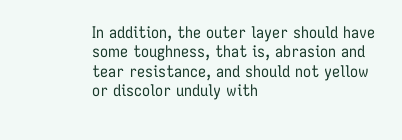In addition, the outer layer should have some toughness, that is, abrasion and tear resistance, and should not yellow or discolor unduly with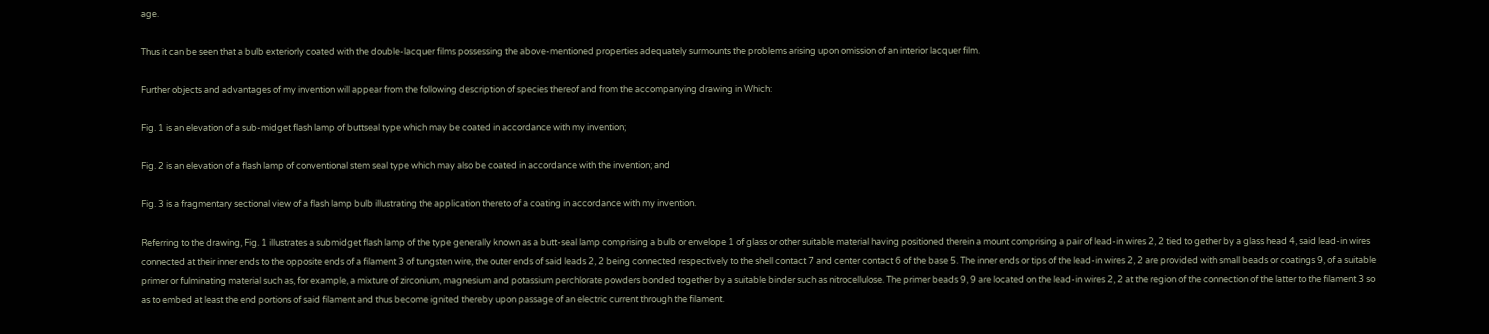age.

Thus it can be seen that a bulb exteriorly coated with the double-lacquer films possessing the above-mentioned properties adequately surmounts the problems arising upon omission of an interior lacquer film.

Further objects and advantages of my invention will appear from the following description of species thereof and from the accompanying drawing in Which:

Fig. 1 is an elevation of a sub-midget flash lamp of buttseal type which may be coated in accordance with my invention;

Fig. 2 is an elevation of a flash lamp of conventional stem seal type which may also be coated in accordance with the invention; and

Fig. 3 is a fragmentary sectional view of a flash lamp bulb illustrating the application thereto of a coating in accordance with my invention.

Referring to the drawing, Fig. 1 illustrates a submidget flash lamp of the type generally known as a butt-seal lamp comprising a bulb or envelope 1 of glass or other suitable material having positioned therein a mount comprising a pair of lead-in wires 2, 2 tied to gether by a glass head 4, said lead-in wires connected at their inner ends to the opposite ends of a filament 3 of tungsten wire, the outer ends of said leads 2, 2 being connected respectively to the shell contact 7 and center contact 6 of the base 5. The inner ends or tips of the lead-in wires 2, 2 are provided with small beads or coatings 9, of a suitable primer or fulminating material such as, for example, a mixture of zirconium, magnesium and potassium perchlorate powders bonded together by a suitable binder such as nitrocellulose. The primer beads 9, 9 are located on the lead-in wires 2, 2 at the region of the connection of the latter to the filament 3 so as to embed at least the end portions of said filament and thus become ignited thereby upon passage of an electric current through the filament.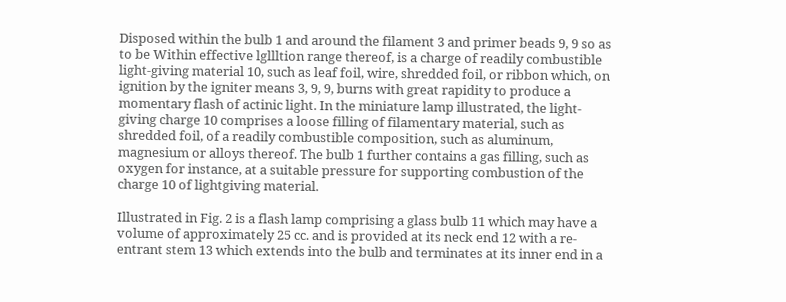Disposed within the bulb 1 and around the filament 3 and primer beads 9, 9 so as to be Within effective lgllltion range thereof, is a charge of readily combustible light-giving material 10, such as leaf foil, wire, shredded foil, or ribbon which, on ignition by the igniter means 3, 9, 9, burns with great rapidity to produce a momentary flash of actinic light. In the miniature lamp illustrated, the light-giving charge 10 comprises a loose filling of filamentary material, such as shredded foil, of a readily combustible composition, such as aluminum, magnesium or alloys thereof. The bulb 1 further contains a gas filling, such as oxygen for instance, at a suitable pressure for supporting combustion of the charge 10 of lightgiving material.

Illustrated in Fig. 2 is a flash lamp comprising a glass bulb 11 which may have a volume of approximately 25 cc. and is provided at its neck end 12 with a re-entrant stem 13 which extends into the bulb and terminates at its inner end in a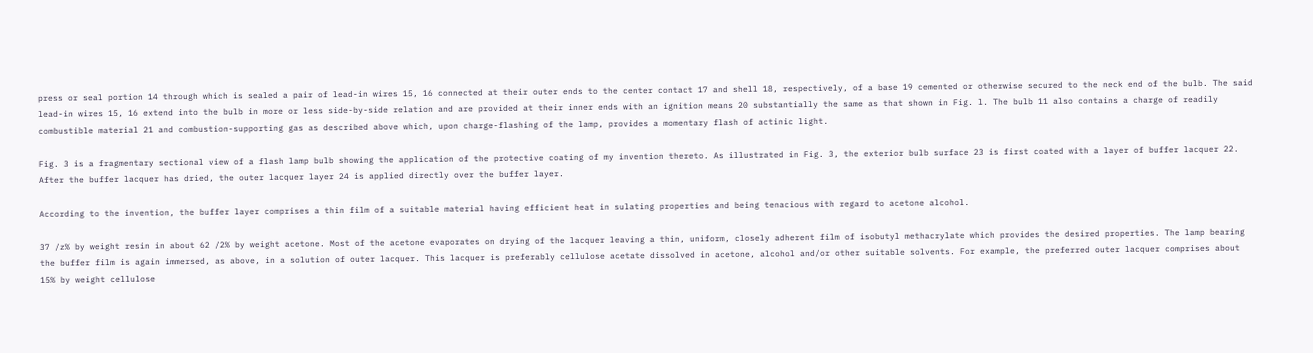press or seal portion 14 through which is sealed a pair of lead-in wires 15, 16 connected at their outer ends to the center contact 17 and shell 18, respectively, of a base 19 cemented or otherwise secured to the neck end of the bulb. The said lead-in wires 15, 16 extend into the bulb in more or less side-by-side relation and are provided at their inner ends with an ignition means 20 substantially the same as that shown in Fig. l. The bulb 11 also contains a charge of readily combustible material 21 and combustion-supporting gas as described above which, upon charge-flashing of the lamp, provides a momentary flash of actinic light.

Fig. 3 is a fragmentary sectional view of a flash lamp bulb showing the application of the protective coating of my invention thereto. As illustrated in Fig. 3, the exterior bulb surface 23 is first coated with a layer of buffer lacquer 22. After the buffer lacquer has dried, the outer lacquer layer 24 is applied directly over the buffer layer.

According to the invention, the buffer layer comprises a thin film of a suitable material having efficient heat in sulating properties and being tenacious with regard to acetone alcohol.

37 /z% by weight resin in about 62 /2% by weight acetone. Most of the acetone evaporates on drying of the lacquer leaving a thin, uniform, closely adherent film of isobutyl methacrylate which provides the desired properties. The lamp bearing the buffer film is again immersed, as above, in a solution of outer lacquer. This lacquer is preferably cellulose acetate dissolved in acetone, alcohol and/or other suitable solvents. For example, the preferred outer lacquer comprises about 15% by weight cellulose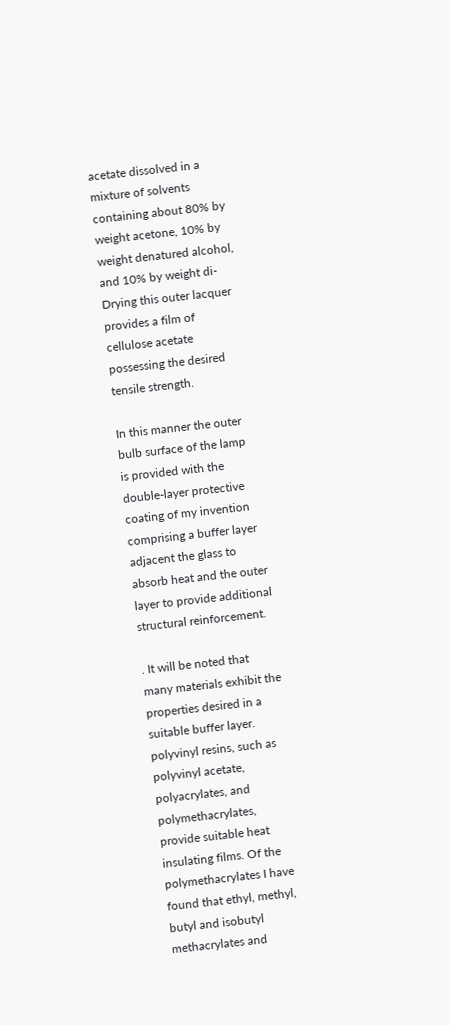acetate dissolved in a mixture of solvents containing about 80% by weight acetone, 10% by weight denatured alcohol, and 10% by weight di- Drying this outer lacquer provides a film of cellulose acetate possessing the desired tensile strength.

In this manner the outer bulb surface of the lamp is provided with the double-layer protective coating of my invention comprising a buffer layer adjacent the glass to absorb heat and the outer layer to provide additional structural reinforcement.

. It will be noted that many materials exhibit the properties desired in a suitable buffer layer. polyvinyl resins, such as polyvinyl acetate, polyacrylates, and polymethacrylates, provide suitable heat insulating films. Of the polymethacrylates I have found that ethyl, methyl, butyl and isobutyl methacrylates and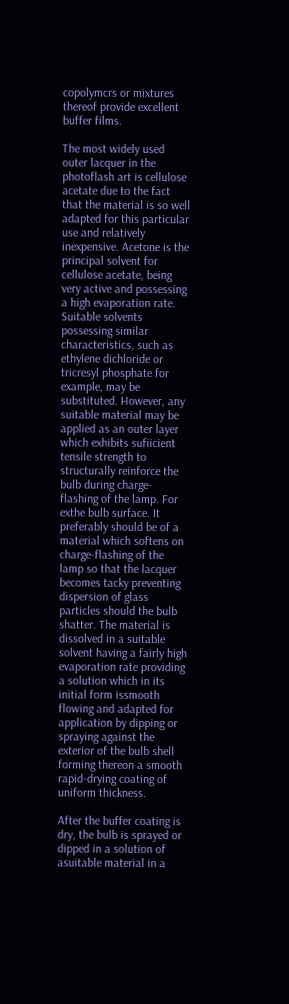copolymcrs or mixtures thereof provide excellent buffer films.

The most widely used outer lacquer in the photoflash art is cellulose acetate due to the fact that the material is so well adapted for this particular use and relatively inexpensive. Acetone is the principal solvent for cellulose acetate, being very active and possessing a high evaporation rate. Suitable solvents possessing similar characteristics, such as ethylene dichloride or tricresyl phosphate for example, may be substituted. However, any suitable material may be applied as an outer layer which exhibits sufiicient tensile strength to structurally reinforce the bulb during charge-flashing of the lamp. For exthe bulb surface. It preferably should be of a material which softens on charge-flashing of the lamp so that the lacquer becomes tacky preventing dispersion of glass particles should the bulb shatter. The material is dissolved in a suitable solvent having a fairly high evaporation rate providing a solution which in its initial form issmooth flowing and adapted for application by dipping or spraying against the exterior of the bulb shell forming thereon a smooth rapid-drying coating of uniform thickness.

After the buffer coating is dry, the bulb is sprayed or dipped in a solution of asuitable material in a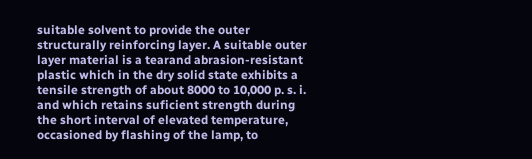suitable solvent to provide the outer structurally reinforcing layer. A suitable outer layer material is a tearand abrasion-resistant plastic which in the dry solid state exhibits a tensile strength of about 8000 to 10,000 p. s. i. and which retains suficient strength during the short interval of elevated temperature, occasioned by flashing of the lamp, to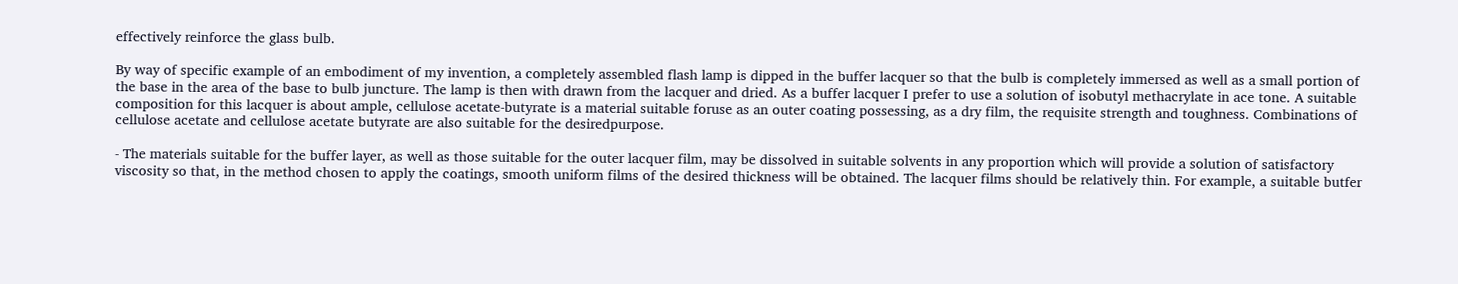effectively reinforce the glass bulb.

By way of specific example of an embodiment of my invention, a completely assembled flash lamp is dipped in the buffer lacquer so that the bulb is completely immersed as well as a small portion of the base in the area of the base to bulb juncture. The lamp is then with drawn from the lacquer and dried. As a buffer lacquer I prefer to use a solution of isobutyl methacrylate in ace tone. A suitable composition for this lacquer is about ample, cellulose acetate-butyrate is a material suitable foruse as an outer coating possessing, as a dry film, the requisite strength and toughness. Combinations of cellulose acetate and cellulose acetate butyrate are also suitable for the desiredpurpose.

- The materials suitable for the buffer layer, as well as those suitable for the outer lacquer film, may be dissolved in suitable solvents in any proportion which will provide a solution of satisfactory viscosity so that, in the method chosen to apply the coatings, smooth uniform films of the desired thickness will be obtained. The lacquer films should be relatively thin. For example, a suitable butfer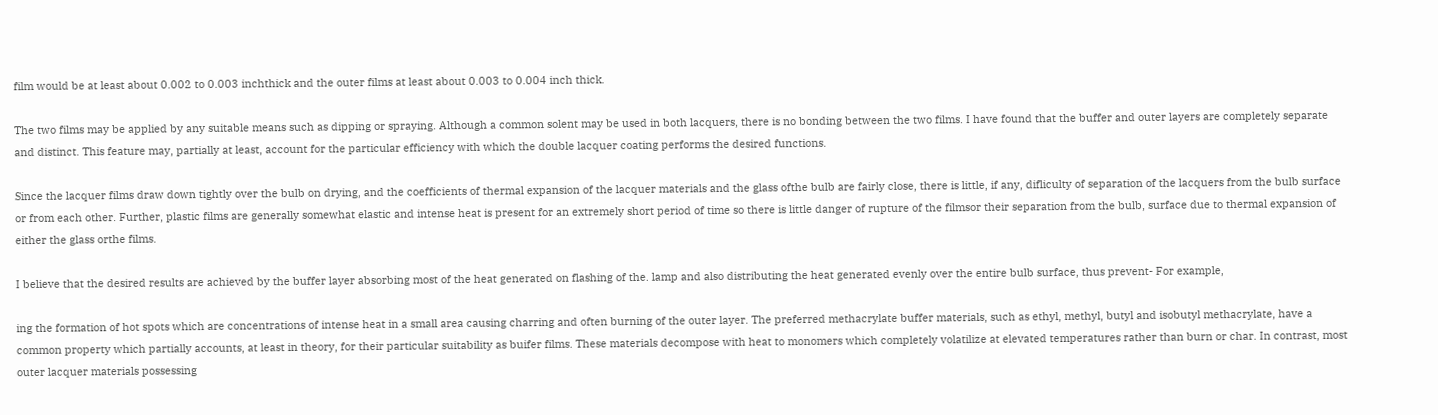film would be at least about 0.002 to 0.003 inchthick and the outer films at least about 0.003 to 0.004 inch thick.

The two films may be applied by any suitable means such as dipping or spraying. Although a common solent may be used in both lacquers, there is no bonding between the two films. I have found that the buffer and outer layers are completely separate and distinct. This feature may, partially at least, account for the particular efficiency with which the double lacquer coating performs the desired functions.

Since the lacquer films draw down tightly over the bulb on drying, and the coefficients of thermal expansion of the lacquer materials and the glass ofthe bulb are fairly close, there is little, if any, difliculty of separation of the lacquers from the bulb surface or from each other. Further, plastic films are generally somewhat elastic and intense heat is present for an extremely short period of time so there is little danger of rupture of the filmsor their separation from the bulb, surface due to thermal expansion of either the glass orthe films.

I believe that the desired results are achieved by the buffer layer absorbing most of the heat generated on flashing of the. lamp and also distributing the heat generated evenly over the entire bulb surface, thus prevent- For example,

ing the formation of hot spots which are concentrations of intense heat in a small area causing charring and often burning of the outer layer. The preferred methacrylate buffer materials, such as ethyl, methyl, butyl and isobutyl methacrylate, have a common property which partially accounts, at least in theory, for their particular suitability as buifer films. These materials decompose with heat to monomers which completely volatilize at elevated temperatures rather than burn or char. In contrast, most outer lacquer materials possessing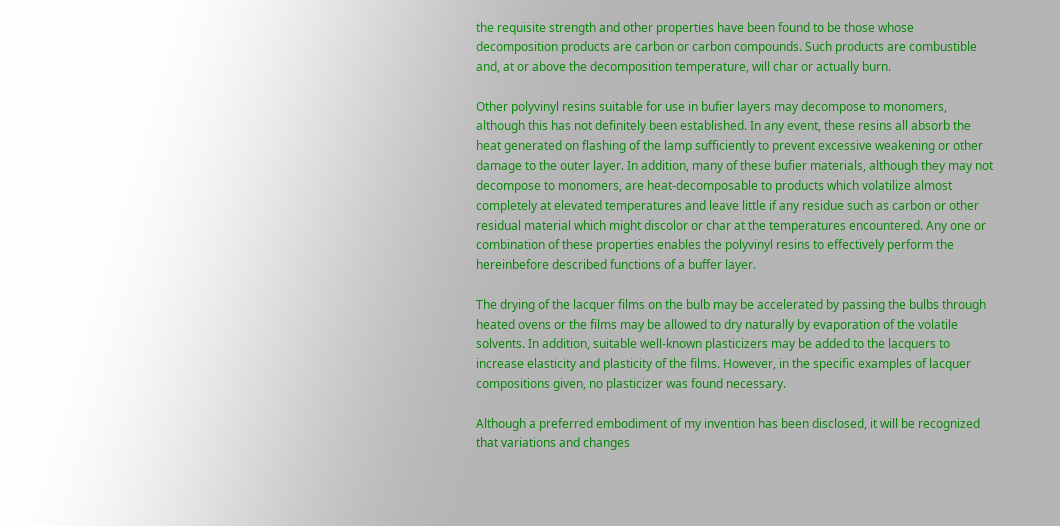the requisite strength and other properties have been found to be those whose decomposition products are carbon or carbon compounds. Such products are combustible and, at or above the decomposition temperature, will char or actually burn.

Other polyvinyl resins suitable for use in bufier layers may decompose to monomers, although this has not definitely been established. In any event, these resins all absorb the heat generated on flashing of the lamp sufficiently to prevent excessive weakening or other damage to the outer layer. In addition, many of these bufier materials, although they may not decompose to monomers, are heat-decomposable to products which volatilize almost completely at elevated temperatures and leave little if any residue such as carbon or other residual material which might discolor or char at the temperatures encountered. Any one or combination of these properties enables the polyvinyl resins to effectively perform the hereinbefore described functions of a buffer layer.

The drying of the lacquer films on the bulb may be accelerated by passing the bulbs through heated ovens or the films may be allowed to dry naturally by evaporation of the volatile solvents. In addition, suitable well-known plasticizers may be added to the lacquers to increase elasticity and plasticity of the films. However, in the specific examples of lacquer compositions given, no plasticizer was found necessary.

Although a preferred embodiment of my invention has been disclosed, it will be recognized that variations and changes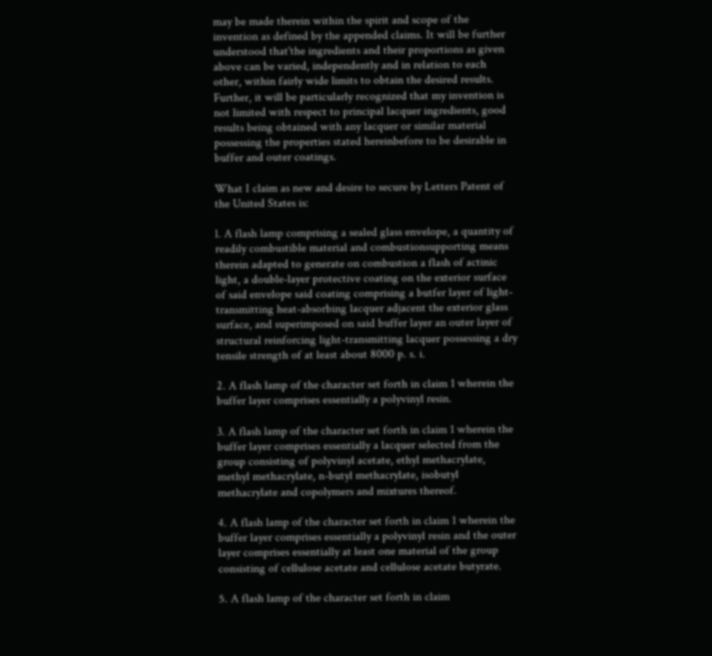may be made therein within the spirit and scope of the invention as defined by the appended claims. It will be further understood that'the ingredients and their proportions as given above can be varied, independently and in relation to each other, within fairly wide limits to obtain the desired results. Further, it will be particularly recognized that my invention is not limited with respect to principal lacquer ingredients, good results being obtained with any lacquer or similar material possessing the properties stated hereinbefore to be desirable in buffer and outer coatings.

What I claim as new and desire to secure by Letters Patent of the United States is:

l. A flash lamp comprising a sealed glass envelope, a quantity of readily combustible material and combustionsupporting means therein adapted to generate on combustion a flash of actinic light, a double-layer protective coating on the exterior surface of said envelope said coating comprising a butfer layer of light-transmitting heat-absorbing lacquer adjacent the exterior glass surface, and superimposed on said buffer layer an outer layer of structural reinforcing light-transmitting lacquer possessing a dry tensile strength of at least about 8000 p. s. i.

2. A flash lamp of the character set forth in claim 1 wherein the buffer layer comprises essentially a polyvinyl resin.

3. A flash lamp of the character set forth in claim 1 wherein the buffer layer comprises essentially a lacquer selected from the group consisting of polyvinyl acetate, ethyl methacrylate, methyl methacrylate, n-butyl methacrylate, isobutyl methacrylate and copolymers and mixtures thereof.

4. A flash lamp of the character set forth in claim 1 wherein the buffer layer comprises essentially a polyvinyl resin and the outer layer comprises essentially at least one material of the group consisting of cellulose acetate and cellulose acetate butyrate.

5. A flash lamp of the character set forth in claim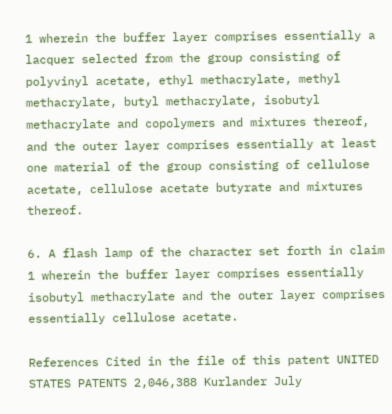1 wherein the buffer layer comprises essentially a lacquer selected from the group consisting of polyvinyl acetate, ethyl methacrylate, methyl methacrylate, butyl methacrylate, isobutyl methacrylate and copolymers and mixtures thereof, and the outer layer comprises essentially at least one material of the group consisting of cellulose acetate, cellulose acetate butyrate and mixtures thereof.

6. A flash lamp of the character set forth in claim 1 wherein the buffer layer comprises essentially isobutyl methacrylate and the outer layer comprises essentially cellulose acetate.

References Cited in the file of this patent UNITED STATES PATENTS 2,046,388 Kurlander July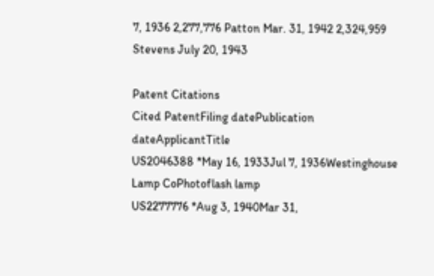7, 1936 2,277,776 Patton Mar. 31, 1942 2,324,959 Stevens July 20, 1943

Patent Citations
Cited PatentFiling datePublication dateApplicantTitle
US2046388 *May 16, 1933Jul 7, 1936Westinghouse Lamp CoPhotoflash lamp
US2277776 *Aug 3, 1940Mar 31,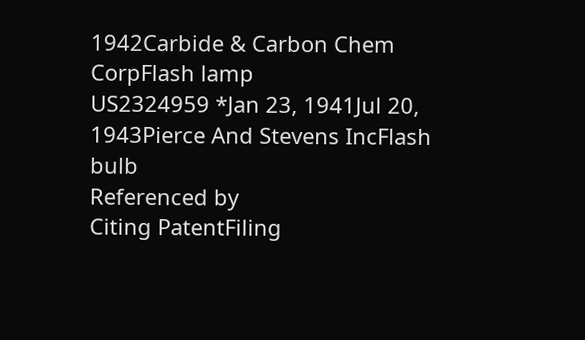1942Carbide & Carbon Chem CorpFlash lamp
US2324959 *Jan 23, 1941Jul 20, 1943Pierce And Stevens IncFlash bulb
Referenced by
Citing PatentFiling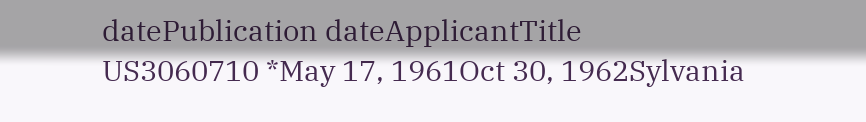datePublication dateApplicantTitle
US3060710 *May 17, 1961Oct 30, 1962Sylvania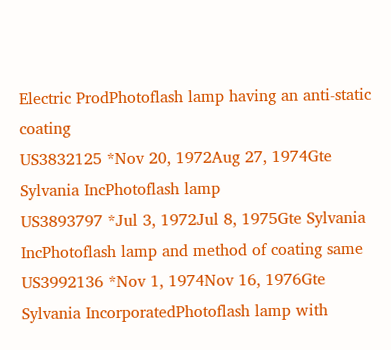Electric ProdPhotoflash lamp having an anti-static coating
US3832125 *Nov 20, 1972Aug 27, 1974Gte Sylvania IncPhotoflash lamp
US3893797 *Jul 3, 1972Jul 8, 1975Gte Sylvania IncPhotoflash lamp and method of coating same
US3992136 *Nov 1, 1974Nov 16, 1976Gte Sylvania IncorporatedPhotoflash lamp with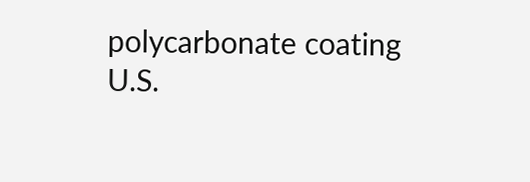polycarbonate coating
U.S.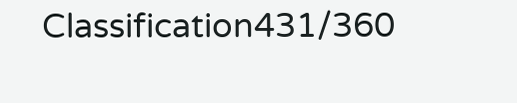Classification431/360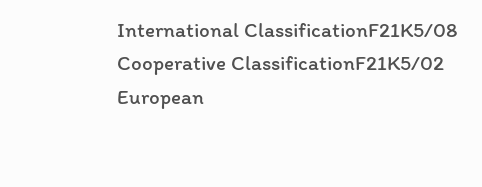International ClassificationF21K5/08
Cooperative ClassificationF21K5/02
European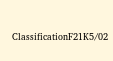ClassificationF21K5/02